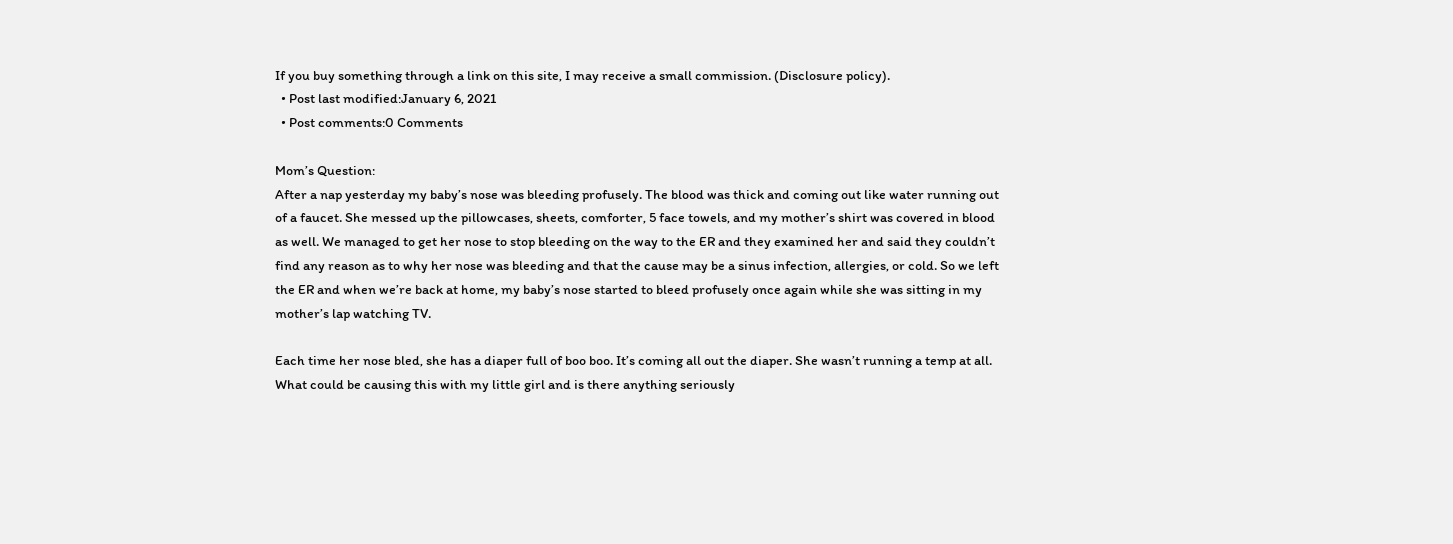If you buy something through a link on this site, I may receive a small commission. (Disclosure policy).
  • Post last modified:January 6, 2021
  • Post comments:0 Comments

Mom’s Question:
After a nap yesterday my baby’s nose was bleeding profusely. The blood was thick and coming out like water running out of a faucet. She messed up the pillowcases, sheets, comforter, 5 face towels, and my mother’s shirt was covered in blood as well. We managed to get her nose to stop bleeding on the way to the ER and they examined her and said they couldn’t find any reason as to why her nose was bleeding and that the cause may be a sinus infection, allergies, or cold. So we left the ER and when we’re back at home, my baby’s nose started to bleed profusely once again while she was sitting in my mother’s lap watching TV.

Each time her nose bled, she has a diaper full of boo boo. It’s coming all out the diaper. She wasn’t running a temp at all. What could be causing this with my little girl and is there anything seriously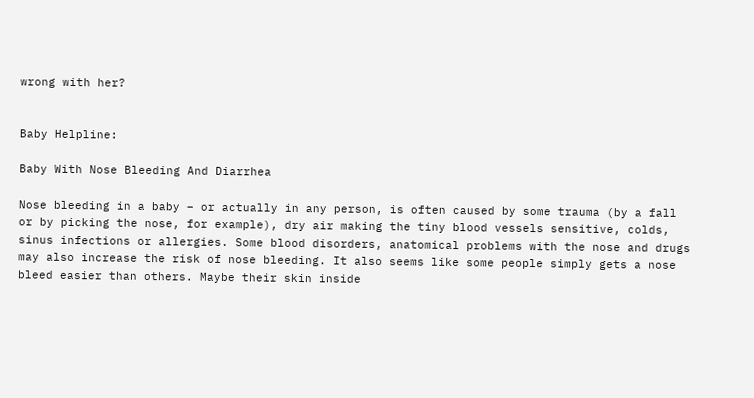wrong with her?


Baby Helpline:

Baby With Nose Bleeding And Diarrhea

Nose bleeding in a baby – or actually in any person, is often caused by some trauma (by a fall or by picking the nose, for example), dry air making the tiny blood vessels sensitive, colds, sinus infections or allergies. Some blood disorders, anatomical problems with the nose and drugs may also increase the risk of nose bleeding. It also seems like some people simply gets a nose bleed easier than others. Maybe their skin inside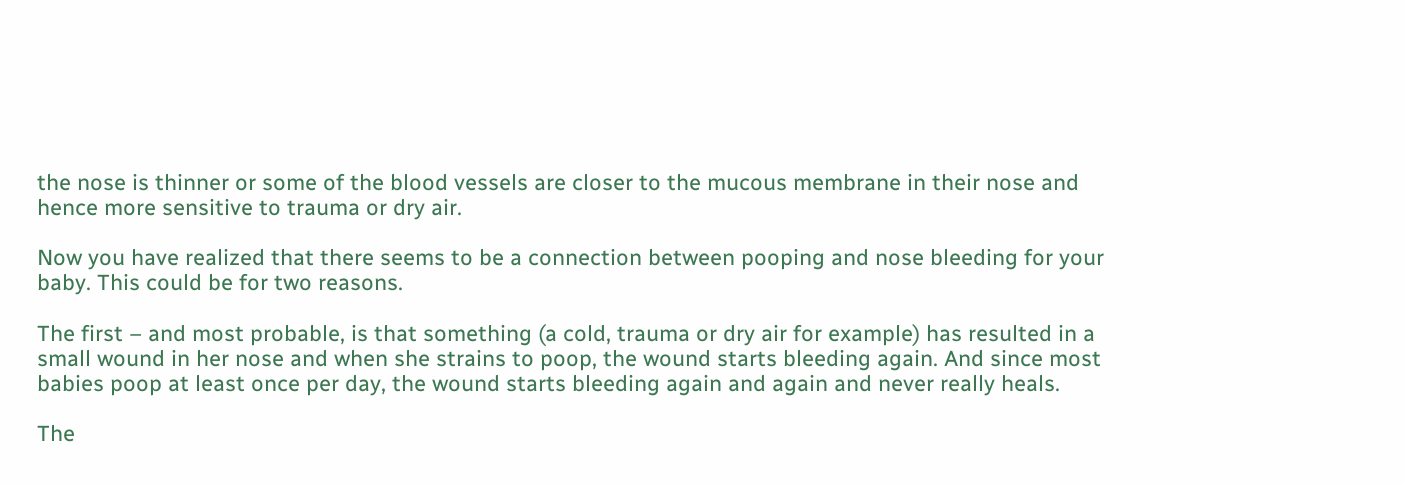the nose is thinner or some of the blood vessels are closer to the mucous membrane in their nose and hence more sensitive to trauma or dry air.

Now you have realized that there seems to be a connection between pooping and nose bleeding for your baby. This could be for two reasons.

The first – and most probable, is that something (a cold, trauma or dry air for example) has resulted in a small wound in her nose and when she strains to poop, the wound starts bleeding again. And since most babies poop at least once per day, the wound starts bleeding again and again and never really heals.

The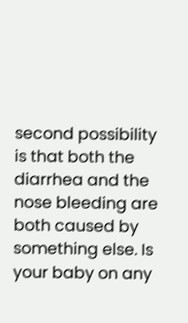second possibility is that both the diarrhea and the nose bleeding are both caused by something else. Is your baby on any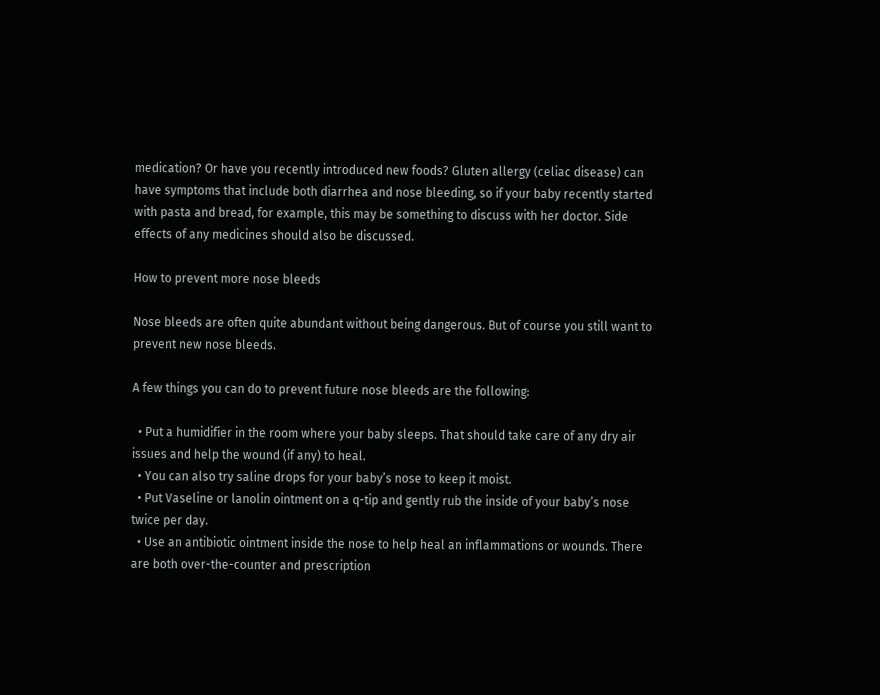medication? Or have you recently introduced new foods? Gluten allergy (celiac disease) can have symptoms that include both diarrhea and nose bleeding, so if your baby recently started with pasta and bread, for example, this may be something to discuss with her doctor. Side effects of any medicines should also be discussed.

How to prevent more nose bleeds

Nose bleeds are often quite abundant without being dangerous. But of course you still want to prevent new nose bleeds.

A few things you can do to prevent future nose bleeds are the following:

  • Put a humidifier in the room where your baby sleeps. That should take care of any dry air issues and help the wound (if any) to heal.
  • You can also try saline drops for your baby’s nose to keep it moist.
  • Put Vaseline or lanolin ointment on a q-tip and gently rub the inside of your baby’s nose twice per day.
  • Use an antibiotic ointment inside the nose to help heal an inflammations or wounds. There are both over-the-counter and prescription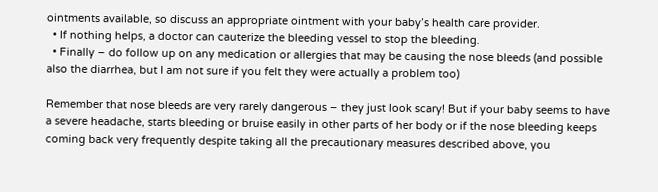ointments available, so discuss an appropriate ointment with your baby’s health care provider.
  • If nothing helps, a doctor can cauterize the bleeding vessel to stop the bleeding.
  • Finally – do follow up on any medication or allergies that may be causing the nose bleeds (and possible also the diarrhea, but I am not sure if you felt they were actually a problem too)

Remember that nose bleeds are very rarely dangerous – they just look scary! But if your baby seems to have a severe headache, starts bleeding or bruise easily in other parts of her body or if the nose bleeding keeps coming back very frequently despite taking all the precautionary measures described above, you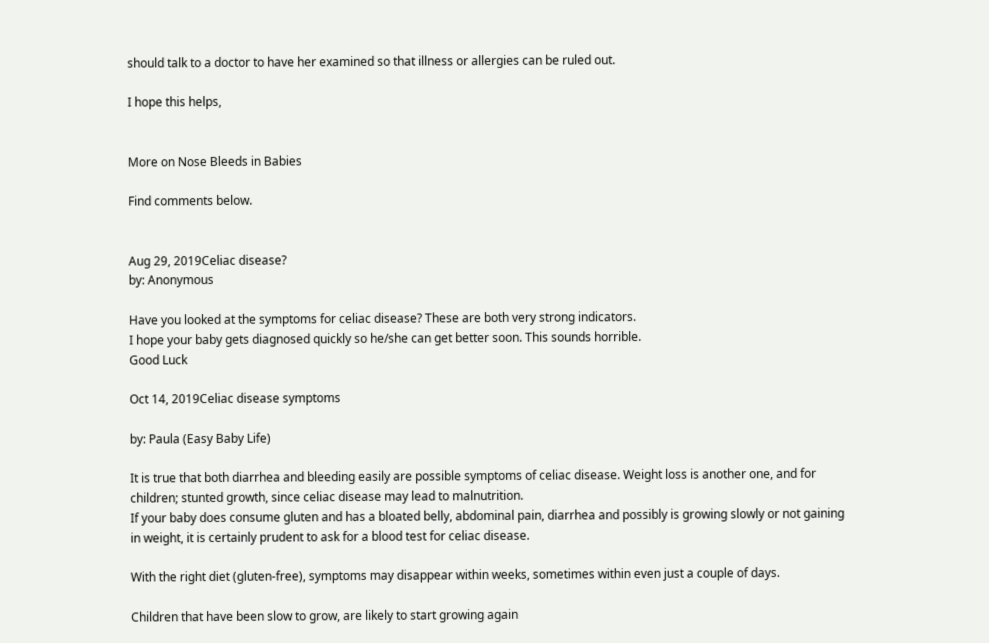should talk to a doctor to have her examined so that illness or allergies can be ruled out.

I hope this helps,


More on Nose Bleeds in Babies

Find comments below.


Aug 29, 2019Celiac disease?
by: Anonymous

Have you looked at the symptoms for celiac disease? These are both very strong indicators.
I hope your baby gets diagnosed quickly so he/she can get better soon. This sounds horrible.
Good Luck

Oct 14, 2019Celiac disease symptoms

by: Paula (Easy Baby Life)

It is true that both diarrhea and bleeding easily are possible symptoms of celiac disease. Weight loss is another one, and for children; stunted growth, since celiac disease may lead to malnutrition.
If your baby does consume gluten and has a bloated belly, abdominal pain, diarrhea and possibly is growing slowly or not gaining in weight, it is certainly prudent to ask for a blood test for celiac disease.

With the right diet (gluten-free), symptoms may disappear within weeks, sometimes within even just a couple of days.

Children that have been slow to grow, are likely to start growing again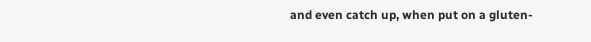and even catch up, when put on a gluten-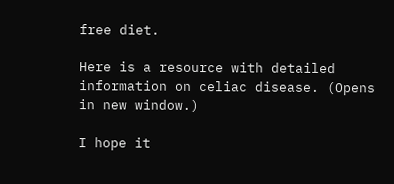free diet.

Here is a resource with detailed information on celiac disease. (Opens in new window.)

I hope it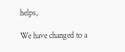helps,

We have changed to a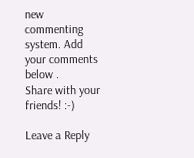new commenting system. Add your comments below .
Share with your friends! :-)

Leave a Reply